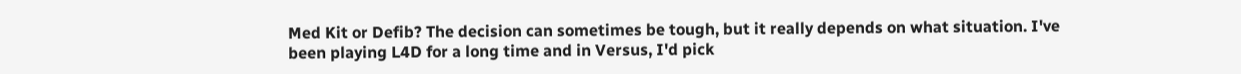Med Kit or Defib? The decision can sometimes be tough, but it really depends on what situation. I've been playing L4D for a long time and in Versus, I'd pick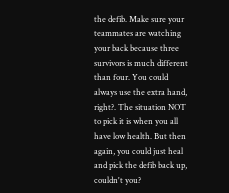the defib. Make sure your teammates are watching your back because three survivors is much different than four. You could always use the extra hand, right?. The situation NOT to pick it is when you all have low health. But then again, you could just heal and pick the defib back up, couldn't you?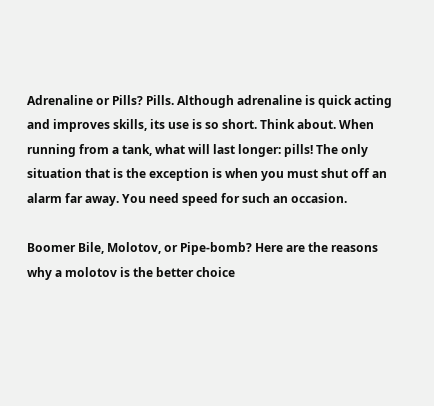Adrenaline or Pills? Pills. Although adrenaline is quick acting and improves skills, its use is so short. Think about. When running from a tank, what will last longer: pills! The only situation that is the exception is when you must shut off an alarm far away. You need speed for such an occasion.

Boomer Bile, Molotov, or Pipe-bomb? Here are the reasons why a molotov is the better choice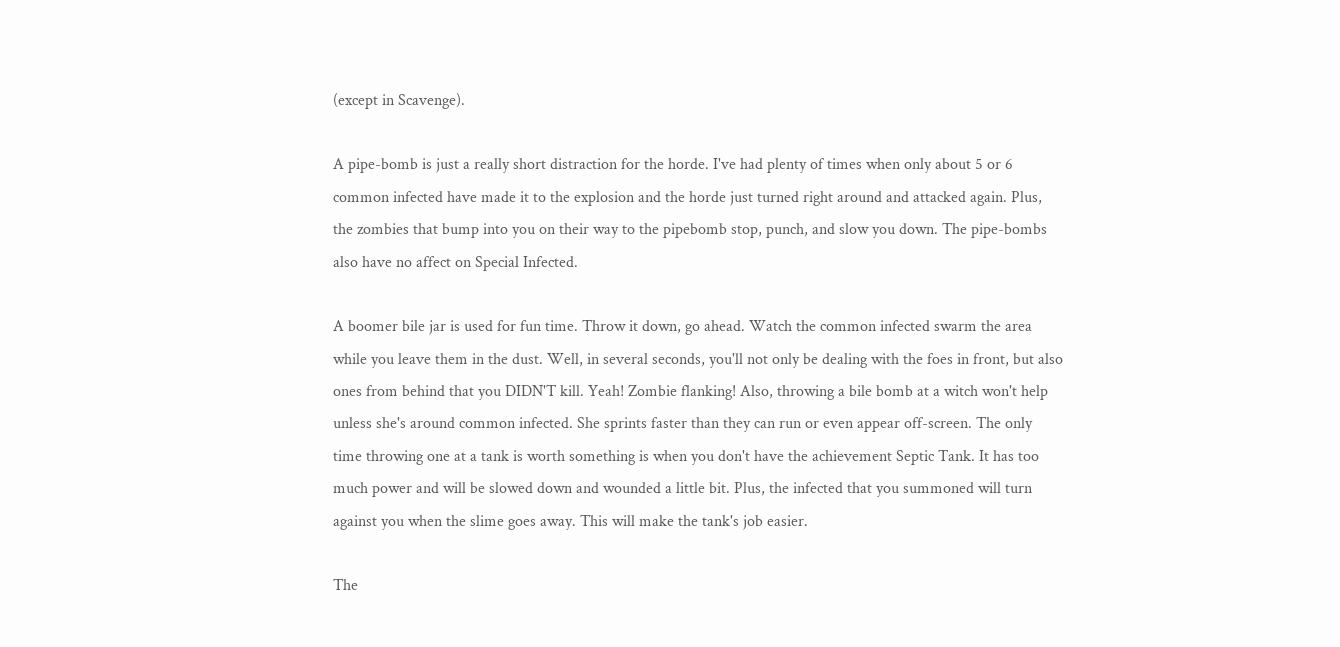(except in Scavenge).

A pipe-bomb is just a really short distraction for the horde. I've had plenty of times when only about 5 or 6 common infected have made it to the explosion and the horde just turned right around and attacked again. Plus, the zombies that bump into you on their way to the pipebomb stop, punch, and slow you down. The pipe-bombs also have no affect on Special Infected.

A boomer bile jar is used for fun time. Throw it down, go ahead. Watch the common infected swarm the area while you leave them in the dust. Well, in several seconds, you'll not only be dealing with the foes in front, but also ones from behind that you DIDN'T kill. Yeah! Zombie flanking! Also, throwing a bile bomb at a witch won't help unless she's around common infected. She sprints faster than they can run or even appear off-screen. The only time throwing one at a tank is worth something is when you don't have the achievement Septic Tank. It has too much power and will be slowed down and wounded a little bit. Plus, the infected that you summoned will turn against you when the slime goes away. This will make the tank's job easier.

The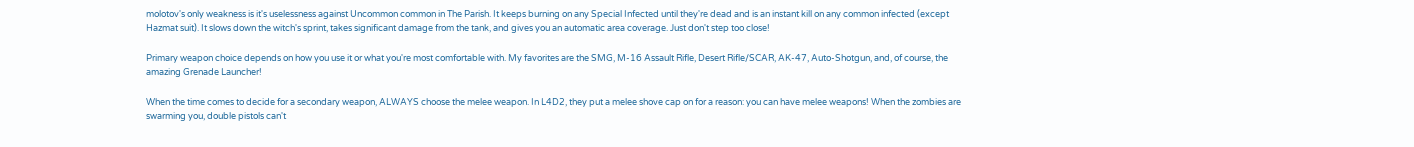molotov's only weakness is it's uselessness against Uncommon common in The Parish. It keeps burning on any Special Infected until they're dead and is an instant kill on any common infected (except Hazmat suit). It slows down the witch's sprint, takes significant damage from the tank, and gives you an automatic area coverage. Just don't step too close!

Primary weapon choice depends on how you use it or what you're most comfortable with. My favorites are the SMG, M-16 Assault Rifle, Desert Rifle/SCAR, AK-47, Auto-Shotgun, and, of course, the amazing Grenade Launcher!

When the time comes to decide for a secondary weapon, ALWAYS choose the melee weapon. In L4D2, they put a melee shove cap on for a reason: you can have melee weapons! When the zombies are swarming you, double pistols can't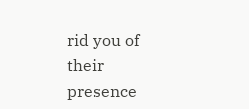rid you of their presence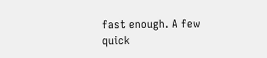fast enough. A few quick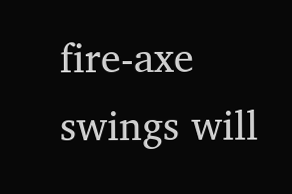fire-axe swings will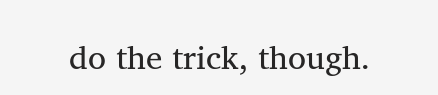do the trick, though.